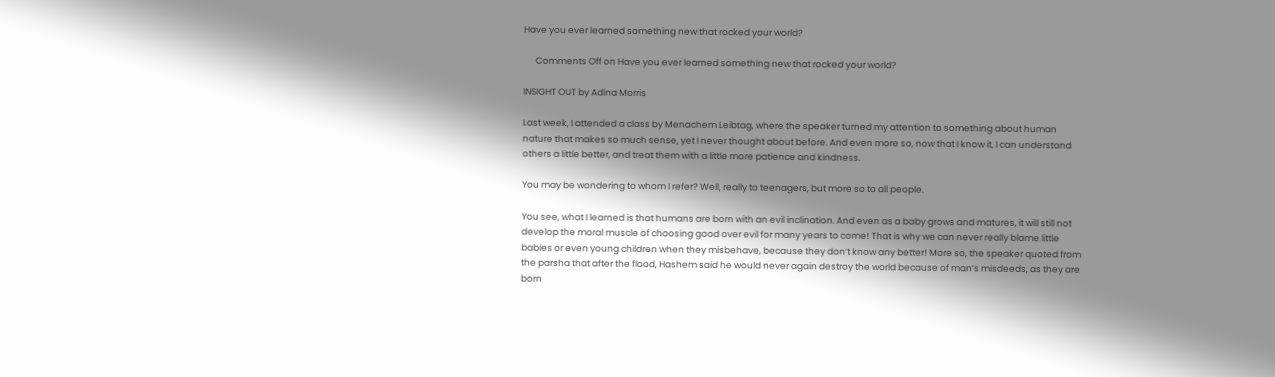Have you ever learned something new that rocked your world?

      Comments Off on Have you ever learned something new that rocked your world?

INSIGHT OUT by Adina Morris

Last week, I attended a class by Menachem Leibtag, where the speaker turned my attention to something about human nature that makes so much sense, yet I never thought about before. And even more so, now that I know it, I can understand others a little better, and treat them with a little more patience and kindness.

You may be wondering to whom I refer? Well, really to teenagers, but more so to all people.

You see, what I learned is that humans are born with an evil inclination. And even as a baby grows and matures, it will still not develop the moral muscle of choosing good over evil for many years to come! That is why we can never really blame little babies or even young children when they misbehave, because they don’t know any better! More so, the speaker quoted from the parsha that after the flood, Hashem said he would never again destroy the world because of man’s misdeeds, as they are born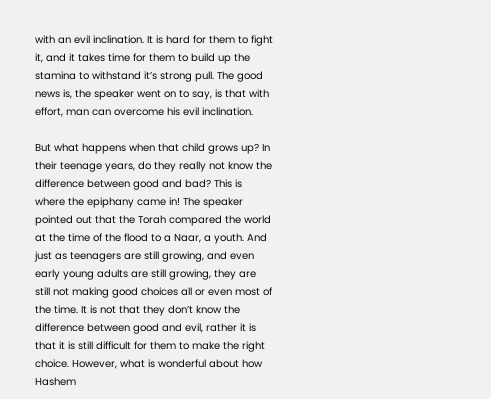with an evil inclination. It is hard for them to fight it, and it takes time for them to build up the stamina to withstand it’s strong pull. The good news is, the speaker went on to say, is that with effort, man can overcome his evil inclination.

But what happens when that child grows up? In their teenage years, do they really not know the difference between good and bad? This is where the epiphany came in! The speaker pointed out that the Torah compared the world at the time of the flood to a Naar, a youth. And just as teenagers are still growing, and even early young adults are still growing, they are still not making good choices all or even most of the time. It is not that they don’t know the difference between good and evil, rather it is that it is still difficult for them to make the right choice. However, what is wonderful about how Hashem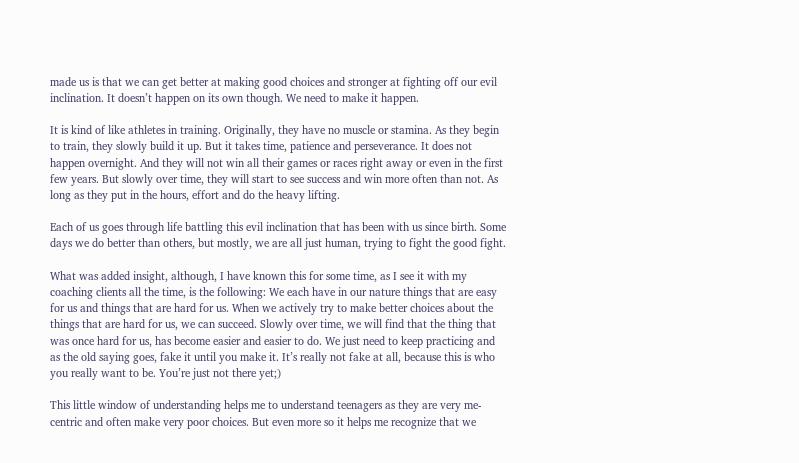made us is that we can get better at making good choices and stronger at fighting off our evil inclination. It doesn’t happen on its own though. We need to make it happen.

It is kind of like athletes in training. Originally, they have no muscle or stamina. As they begin to train, they slowly build it up. But it takes time, patience and perseverance. It does not happen overnight. And they will not win all their games or races right away or even in the first few years. But slowly over time, they will start to see success and win more often than not. As long as they put in the hours, effort and do the heavy lifting.

Each of us goes through life battling this evil inclination that has been with us since birth. Some days we do better than others, but mostly, we are all just human, trying to fight the good fight.

What was added insight, although, I have known this for some time, as I see it with my coaching clients all the time, is the following: We each have in our nature things that are easy for us and things that are hard for us. When we actively try to make better choices about the things that are hard for us, we can succeed. Slowly over time, we will find that the thing that was once hard for us, has become easier and easier to do. We just need to keep practicing and as the old saying goes, fake it until you make it. It’s really not fake at all, because this is who you really want to be. You’re just not there yet;)

This little window of understanding helps me to understand teenagers as they are very me-centric and often make very poor choices. But even more so it helps me recognize that we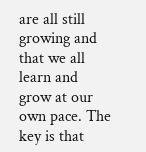are all still growing and that we all learn and grow at our own pace. The key is that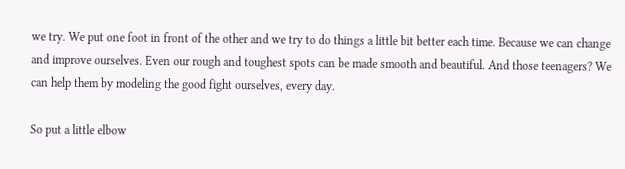we try. We put one foot in front of the other and we try to do things a little bit better each time. Because we can change and improve ourselves. Even our rough and toughest spots can be made smooth and beautiful. And those teenagers? We can help them by modeling the good fight ourselves, every day.

So put a little elbow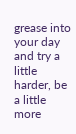grease into your day and try a little harder, be a little more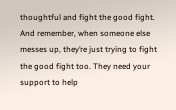thoughtful and fight the good fight. And remember, when someone else messes up, they’re just trying to fight the good fight too. They need your support to help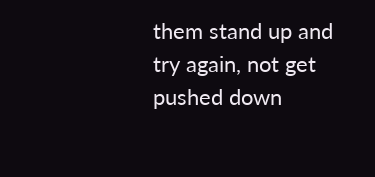them stand up and try again, not get pushed down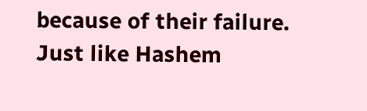because of their failure. Just like Hashem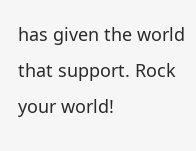has given the world that support. Rock your world!